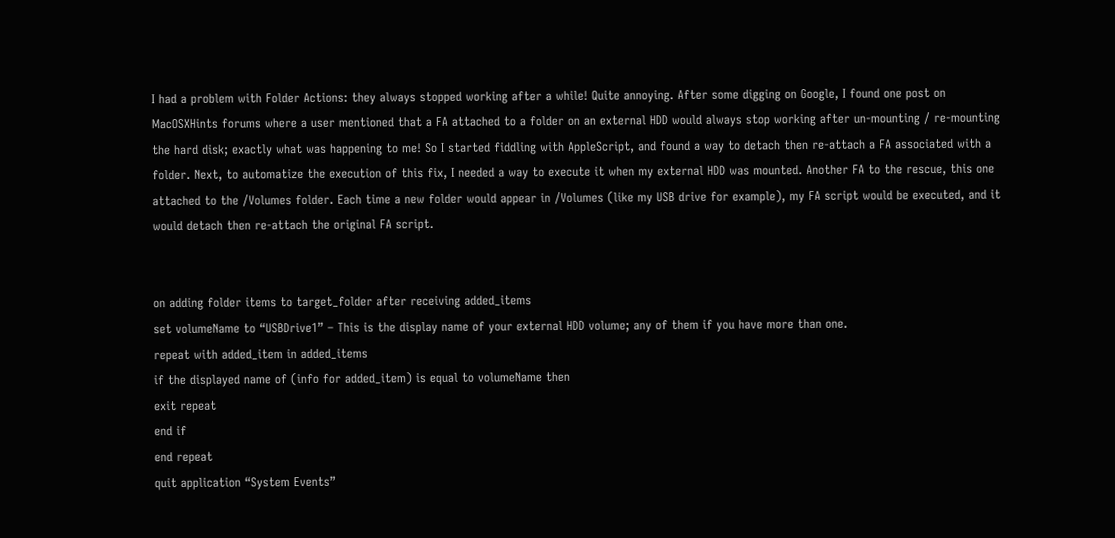I had a problem with Folder Actions: they always stopped working after a while! Quite annoying. After some digging on Google, I found one post on MacOSXHints forums where a user mentioned that a FA attached to a folder on an external HDD would always stop working after un-mounting / re-mounting the hard disk; exactly what was happening to me! So I started fiddling with AppleScript, and found a way to detach then re-attach a FA associated with a folder. Next, to automatize the execution of this fix, I needed a way to execute it when my external HDD was mounted. Another FA to the rescue, this one attached to the /Volumes folder. Each time a new folder would appear in /Volumes (like my USB drive for example), my FA script would be executed, and it would detach then re-attach the original FA script.


on adding folder items to target_folder after receiving added_items
set volumeName to “USBDrive1” – This is the display name of your external HDD volume; any of them if you have more than one.
repeat with added_item in added_items
if the displayed name of (info for added_item) is equal to volumeName then
exit repeat
end if
end repeat
quit application “System Events”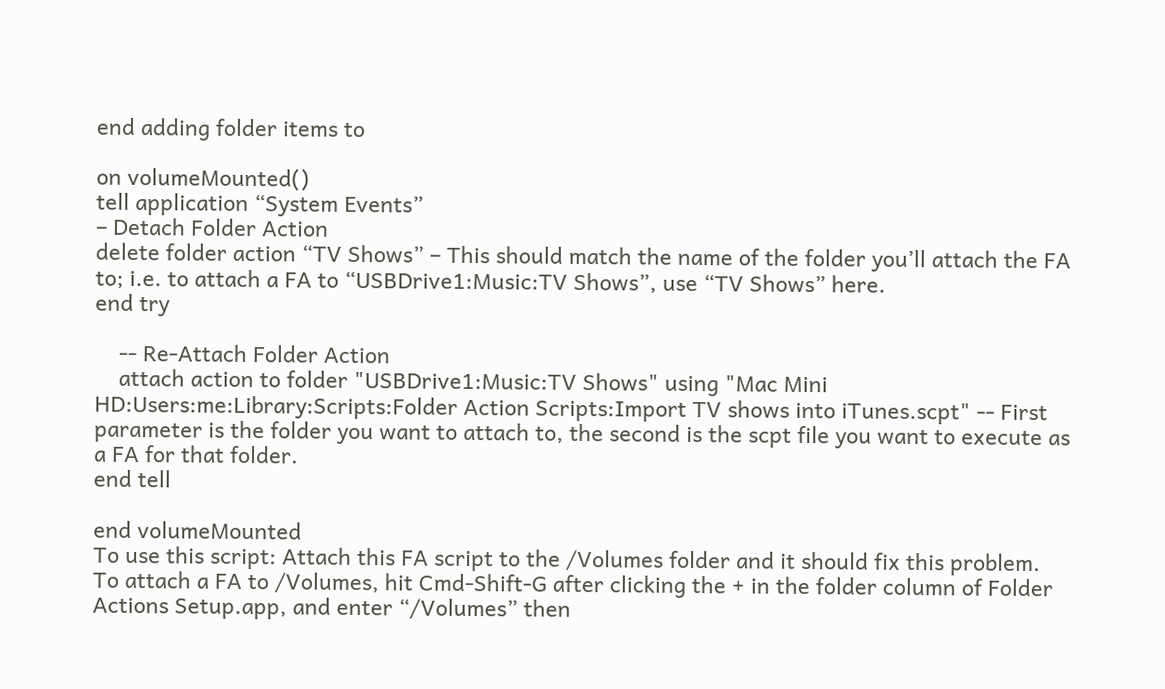end adding folder items to

on volumeMounted()
tell application “System Events”
– Detach Folder Action
delete folder action “TV Shows” – This should match the name of the folder you’ll attach the FA to; i.e. to attach a FA to “USBDrive1:Music:TV Shows”, use “TV Shows” here.
end try

    -- Re-Attach Folder Action
    attach action to folder "USBDrive1:Music:TV Shows" using "Mac Mini HD:Users:me:Library:Scripts:Folder Action Scripts:Import TV shows into iTunes.scpt" -- First parameter is the folder you want to attach to, the second is the scpt file you want to execute as a FA for that folder.
end tell

end volumeMounted
To use this script: Attach this FA script to the /Volumes folder and it should fix this problem.
To attach a FA to /Volumes, hit Cmd-Shift-G after clicking the + in the folder column of Folder Actions Setup.app, and enter “/Volumes” then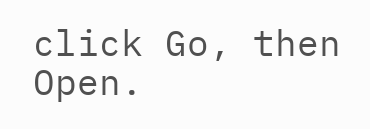click Go, then Open.